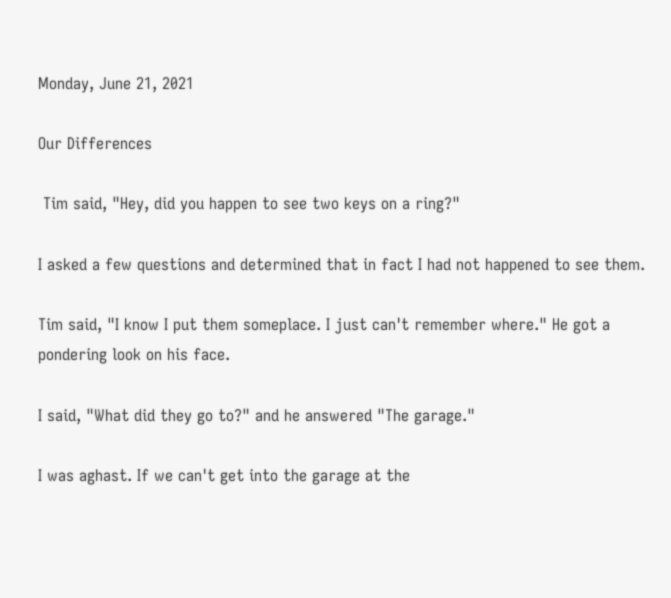Monday, June 21, 2021

Our Differences

 Tim said, "Hey, did you happen to see two keys on a ring?"

I asked a few questions and determined that in fact I had not happened to see them.

Tim said, "I know I put them someplace. I just can't remember where." He got a pondering look on his face.

I said, "What did they go to?" and he answered "The garage."

I was aghast. If we can't get into the garage at the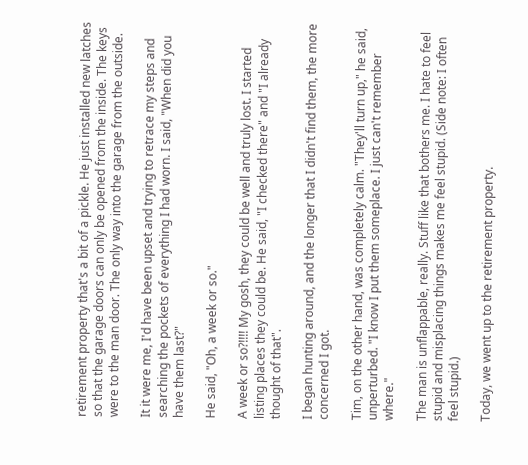retirement property that's a bit of a pickle. He just installed new latches so that the garage doors can only be opened from the inside. The keys were to the man door. The only way into the garage from the outside.

It it were me, I'd have been upset and trying to retrace my steps and searching the pockets of everything I had worn. I said, "When did you have them last?"

He said, "Oh, a week or so."

A week or so?!!!! My gosh, they could be well and truly lost. I started listing places they could be. He said, "I checked there" and "I already thought of that".

I began hunting around, and the longer that I didn't find them, the more concerned I got.

Tim, on the other hand, was completely calm. "They'll turn up," he said, unperturbed. "I know I put them someplace. I just can't remember where."

The man is unflappable, really. Stuff like that bothers me. I hate to feel stupid and misplacing things makes me feel stupid. (Side note: I often feel stupid.)

Today, we went up to the retirement property.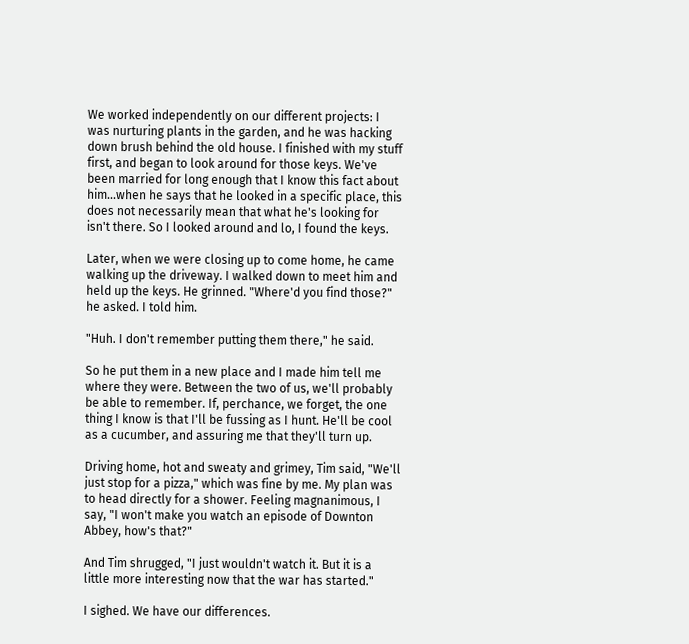We worked independently on our different projects: I was nurturing plants in the garden, and he was hacking down brush behind the old house. I finished with my stuff first, and began to look around for those keys. We've been married for long enough that I know this fact about him...when he says that he looked in a specific place, this does not necessarily mean that what he's looking for isn't there. So I looked around and lo, I found the keys.

Later, when we were closing up to come home, he came walking up the driveway. I walked down to meet him and held up the keys. He grinned. "Where'd you find those?" he asked. I told him.

"Huh. I don't remember putting them there," he said.

So he put them in a new place and I made him tell me where they were. Between the two of us, we'll probably be able to remember. If, perchance, we forget, the one thing I know is that I'll be fussing as I hunt. He'll be cool as a cucumber, and assuring me that they'll turn up.

Driving home, hot and sweaty and grimey, Tim said, "We'll just stop for a pizza," which was fine by me. My plan was to head directly for a shower. Feeling magnanimous, I say, "I won't make you watch an episode of Downton Abbey, how's that?"

And Tim shrugged, "I just wouldn't watch it. But it is a little more interesting now that the war has started."

I sighed. We have our differences.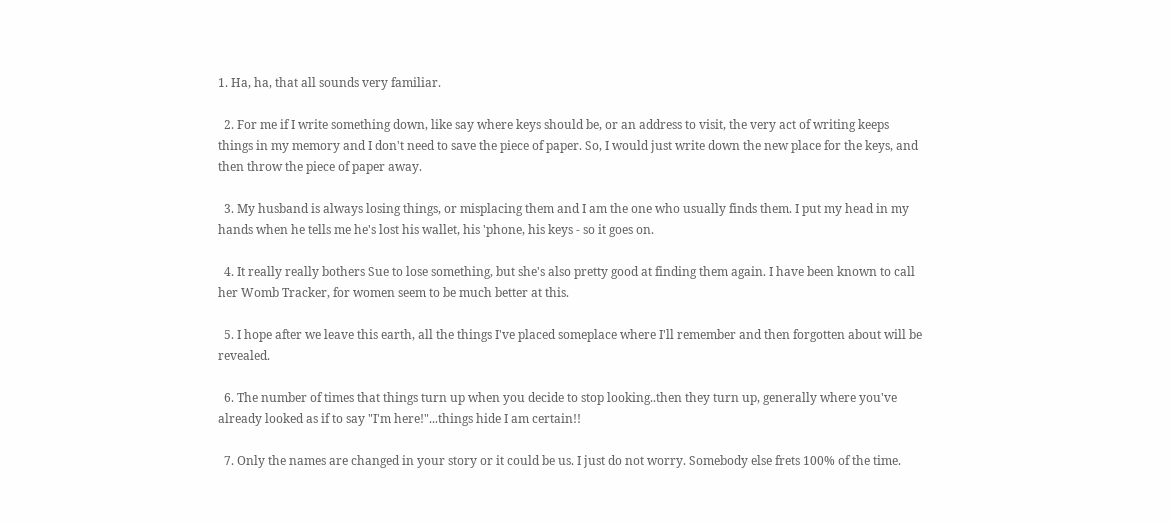1. Ha, ha, that all sounds very familiar.

  2. For me if I write something down, like say where keys should be, or an address to visit, the very act of writing keeps things in my memory and I don't need to save the piece of paper. So, I would just write down the new place for the keys, and then throw the piece of paper away.

  3. My husband is always losing things, or misplacing them and I am the one who usually finds them. I put my head in my hands when he tells me he's lost his wallet, his 'phone, his keys - so it goes on.

  4. It really really bothers Sue to lose something, but she's also pretty good at finding them again. I have been known to call her Womb Tracker, for women seem to be much better at this.

  5. I hope after we leave this earth, all the things I've placed someplace where I'll remember and then forgotten about will be revealed.

  6. The number of times that things turn up when you decide to stop looking..then they turn up, generally where you've already looked as if to say "I'm here!"...things hide I am certain!!

  7. Only the names are changed in your story or it could be us. I just do not worry. Somebody else frets 100% of the time.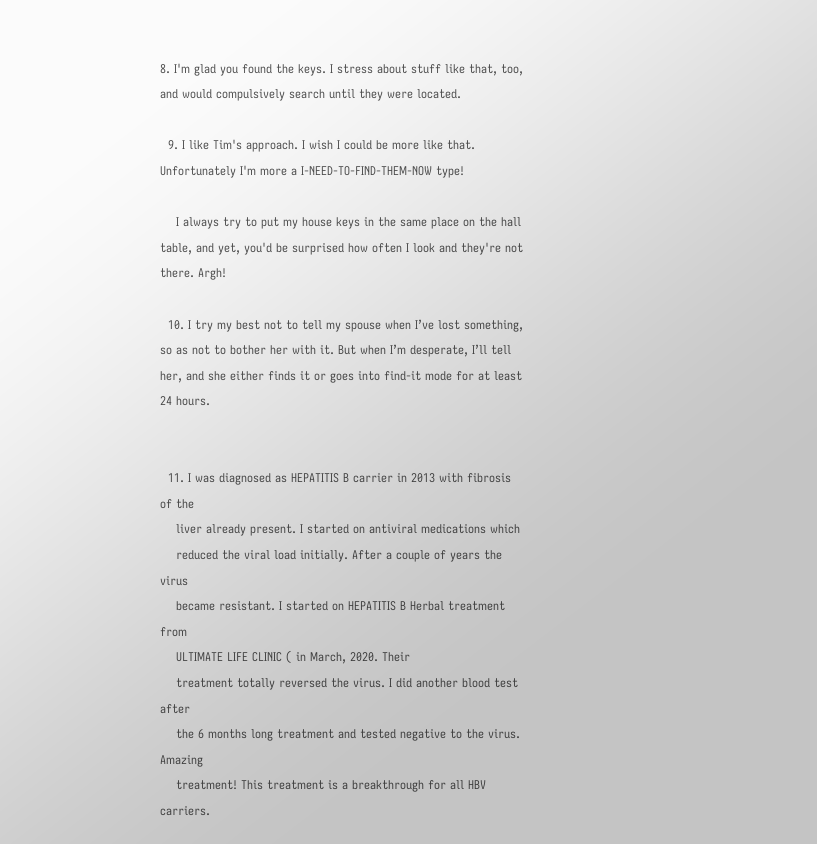8. I'm glad you found the keys. I stress about stuff like that, too, and would compulsively search until they were located.

  9. I like Tim's approach. I wish I could be more like that. Unfortunately I'm more a I-NEED-TO-FIND-THEM-NOW type!

    I always try to put my house keys in the same place on the hall table, and yet, you'd be surprised how often I look and they're not there. Argh!

  10. I try my best not to tell my spouse when I’ve lost something, so as not to bother her with it. But when I’m desperate, I’ll tell her, and she either finds it or goes into find-it mode for at least 24 hours.


  11. I was diagnosed as HEPATITIS B carrier in 2013 with fibrosis of the
    liver already present. I started on antiviral medications which
    reduced the viral load initially. After a couple of years the virus
    became resistant. I started on HEPATITIS B Herbal treatment from
    ULTIMATE LIFE CLINIC ( in March, 2020. Their
    treatment totally reversed the virus. I did another blood test after
    the 6 months long treatment and tested negative to the virus. Amazing
    treatment! This treatment is a breakthrough for all HBV carriers.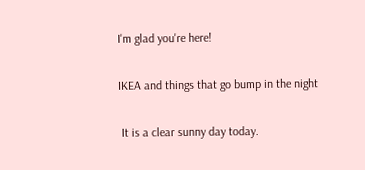I'm glad you're here!

IKEA and things that go bump in the night

 It is a clear sunny day today.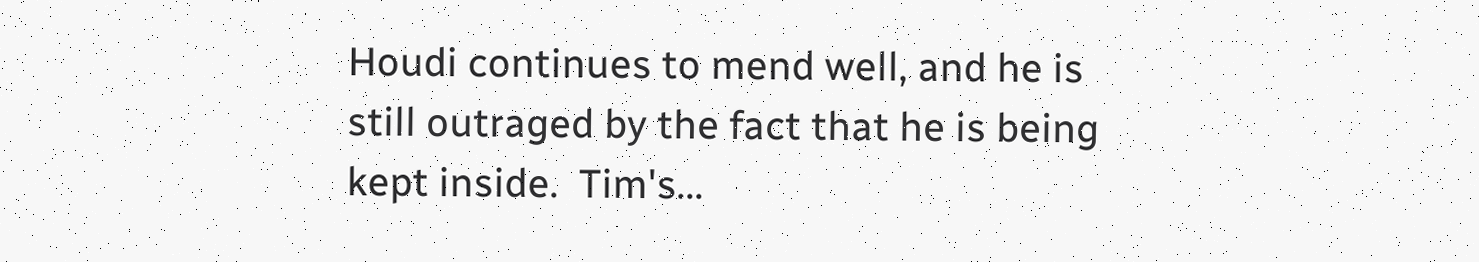Houdi continues to mend well, and he is still outraged by the fact that he is being kept inside.  Tim's...